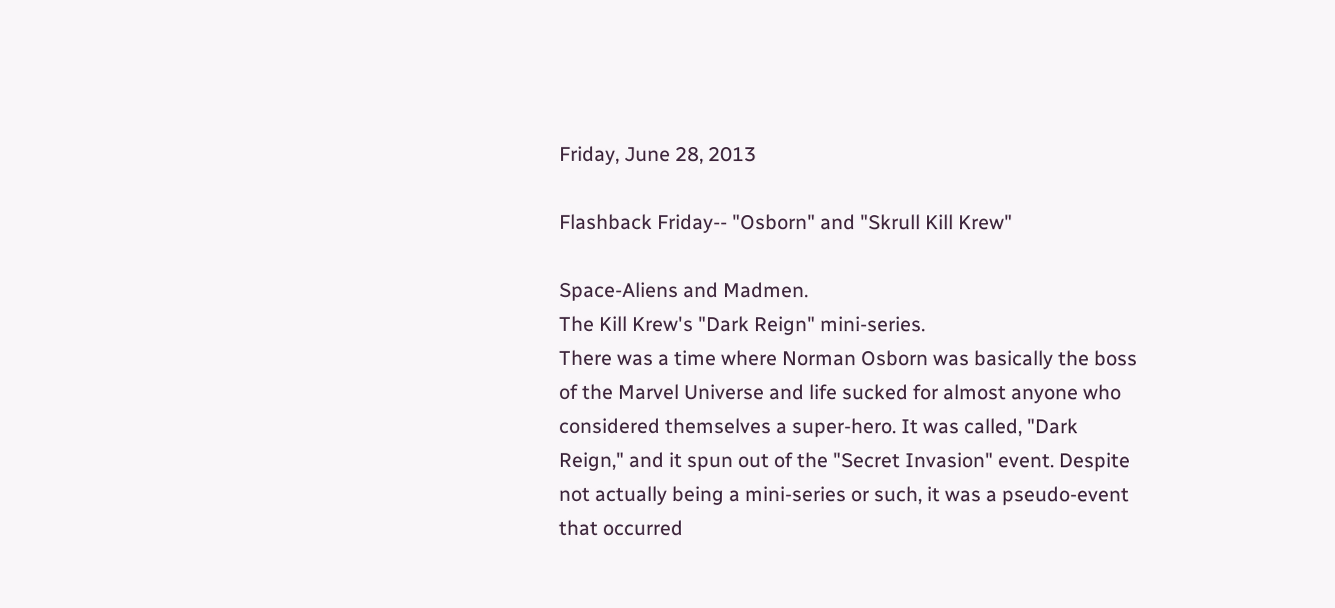Friday, June 28, 2013

Flashback Friday-- "Osborn" and "Skrull Kill Krew"

Space-Aliens and Madmen.
The Kill Krew's "Dark Reign" mini-series.
There was a time where Norman Osborn was basically the boss of the Marvel Universe and life sucked for almost anyone who considered themselves a super-hero. It was called, "Dark Reign," and it spun out of the "Secret Invasion" event. Despite not actually being a mini-series or such, it was a pseudo-event that occurred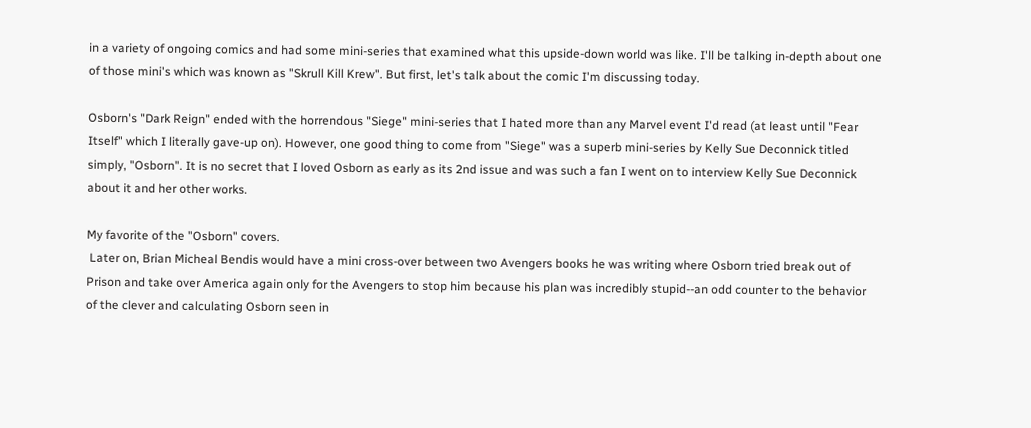in a variety of ongoing comics and had some mini-series that examined what this upside-down world was like. I'll be talking in-depth about one of those mini's which was known as "Skrull Kill Krew". But first, let's talk about the comic I'm discussing today.

Osborn's "Dark Reign" ended with the horrendous "Siege" mini-series that I hated more than any Marvel event I'd read (at least until "Fear Itself" which I literally gave-up on). However, one good thing to come from "Siege" was a superb mini-series by Kelly Sue Deconnick titled simply, "Osborn". It is no secret that I loved Osborn as early as its 2nd issue and was such a fan I went on to interview Kelly Sue Deconnick about it and her other works.

My favorite of the "Osborn" covers.
 Later on, Brian Micheal Bendis would have a mini cross-over between two Avengers books he was writing where Osborn tried break out of Prison and take over America again only for the Avengers to stop him because his plan was incredibly stupid--an odd counter to the behavior of the clever and calculating Osborn seen in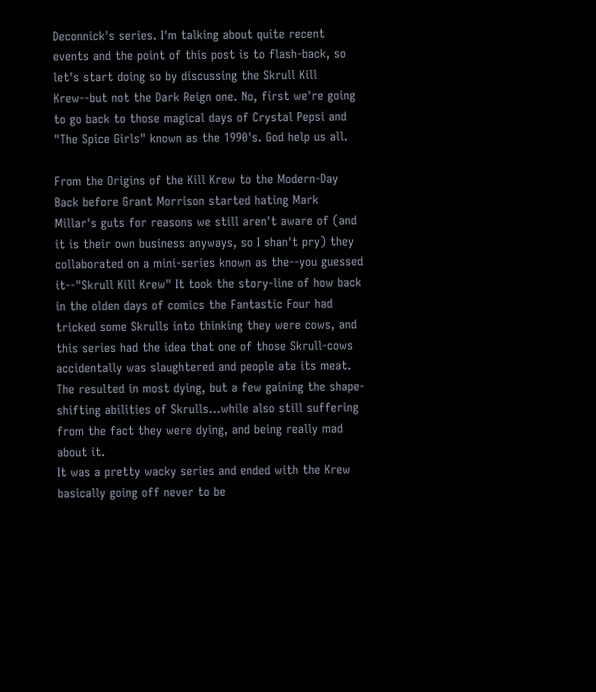Deconnick's series. I'm talking about quite recent events and the point of this post is to flash-back, so let's start doing so by discussing the Skrull Kill Krew--but not the Dark Reign one. No, first we're going to go back to those magical days of Crystal Pepsi and "The Spice Girls" known as the 1990's. God help us all.

From the Origins of the Kill Krew to the Modern-Day
Back before Grant Morrison started hating Mark Millar's guts for reasons we still aren't aware of (and it is their own business anyways, so I shan't pry) they collaborated on a mini-series known as the--you guessed it--"Skrull Kill Krew" It took the story-line of how back in the olden days of comics the Fantastic Four had tricked some Skrulls into thinking they were cows, and this series had the idea that one of those Skrull-cows accidentally was slaughtered and people ate its meat. The resulted in most dying, but a few gaining the shape-shifting abilities of Skrulls...while also still suffering from the fact they were dying, and being really mad about it.
It was a pretty wacky series and ended with the Krew basically going off never to be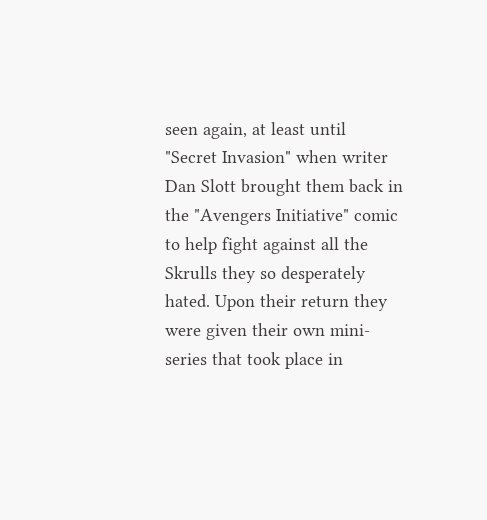seen again, at least until  "Secret Invasion" when writer Dan Slott brought them back in the "Avengers Initiative" comic to help fight against all the Skrulls they so desperately hated. Upon their return they were given their own mini-series that took place in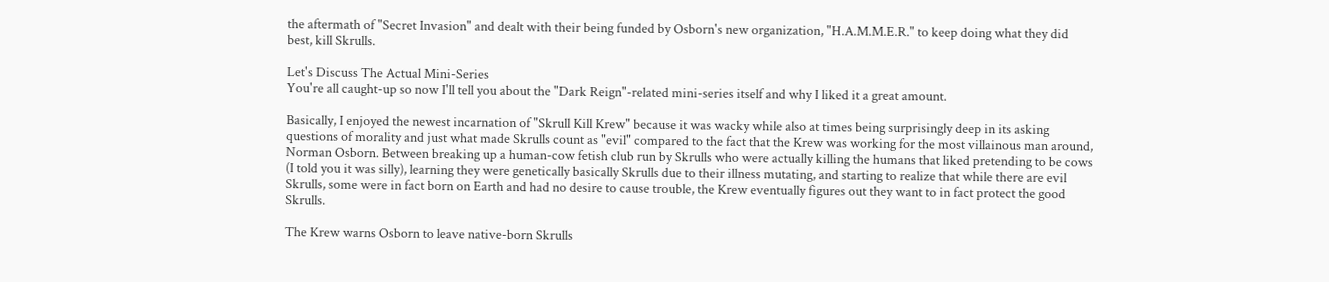the aftermath of "Secret Invasion" and dealt with their being funded by Osborn's new organization, "H.A.M.M.E.R." to keep doing what they did best, kill Skrulls.

Let's Discuss The Actual Mini-Series
You're all caught-up so now I'll tell you about the "Dark Reign"-related mini-series itself and why I liked it a great amount.

Basically, I enjoyed the newest incarnation of "Skrull Kill Krew" because it was wacky while also at times being surprisingly deep in its asking questions of morality and just what made Skrulls count as "evil" compared to the fact that the Krew was working for the most villainous man around, Norman Osborn. Between breaking up a human-cow fetish club run by Skrulls who were actually killing the humans that liked pretending to be cows (I told you it was silly), learning they were genetically basically Skrulls due to their illness mutating, and starting to realize that while there are evil Skrulls, some were in fact born on Earth and had no desire to cause trouble, the Krew eventually figures out they want to in fact protect the good Skrulls.

The Krew warns Osborn to leave native-born Skrulls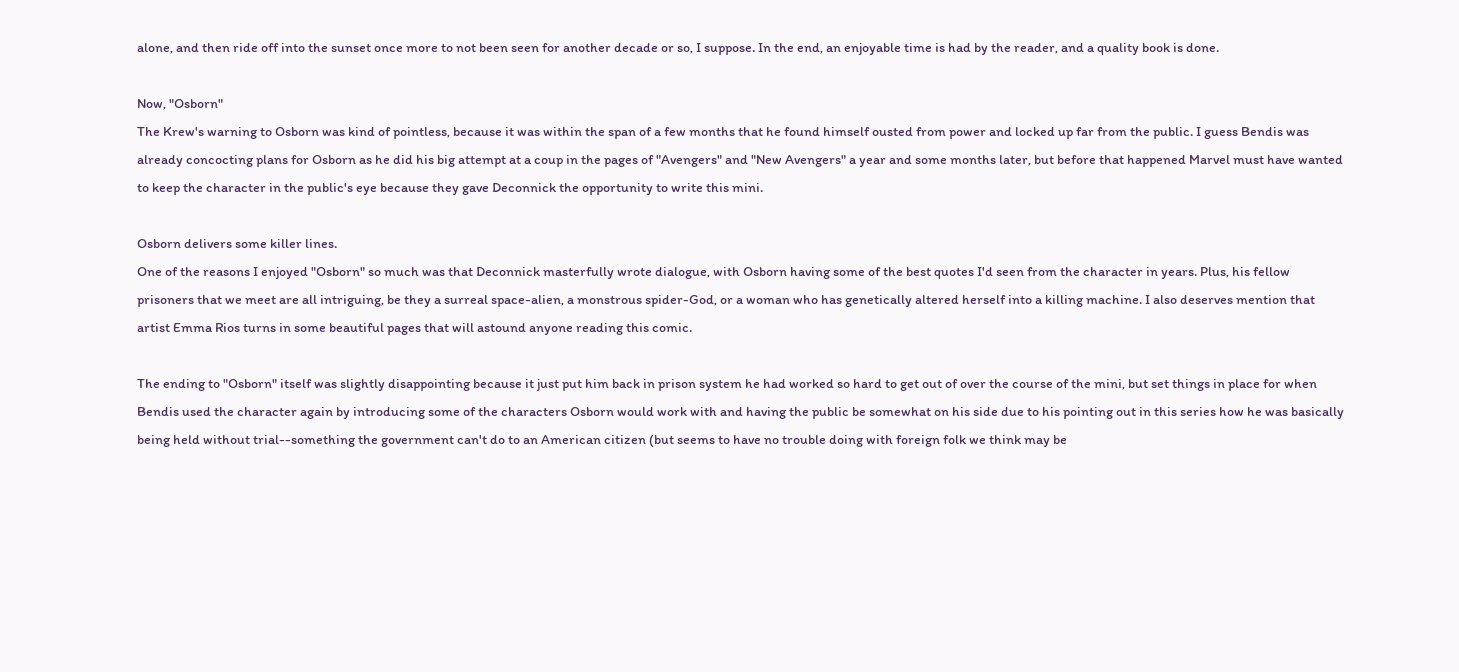alone, and then ride off into the sunset once more to not been seen for another decade or so, I suppose. In the end, an enjoyable time is had by the reader, and a quality book is done.

Now, "Osborn"
The Krew's warning to Osborn was kind of pointless, because it was within the span of a few months that he found himself ousted from power and locked up far from the public. I guess Bendis was already concocting plans for Osborn as he did his big attempt at a coup in the pages of "Avengers" and "New Avengers" a year and some months later, but before that happened Marvel must have wanted to keep the character in the public's eye because they gave Deconnick the opportunity to write this mini.

Osborn delivers some killer lines.
One of the reasons I enjoyed "Osborn" so much was that Deconnick masterfully wrote dialogue, with Osborn having some of the best quotes I'd seen from the character in years. Plus, his fellow prisoners that we meet are all intriguing, be they a surreal space-alien, a monstrous spider-God, or a woman who has genetically altered herself into a killing machine. I also deserves mention that artist Emma Rios turns in some beautiful pages that will astound anyone reading this comic.

The ending to "Osborn" itself was slightly disappointing because it just put him back in prison system he had worked so hard to get out of over the course of the mini, but set things in place for when Bendis used the character again by introducing some of the characters Osborn would work with and having the public be somewhat on his side due to his pointing out in this series how he was basically being held without trial--something the government can't do to an American citizen (but seems to have no trouble doing with foreign folk we think may be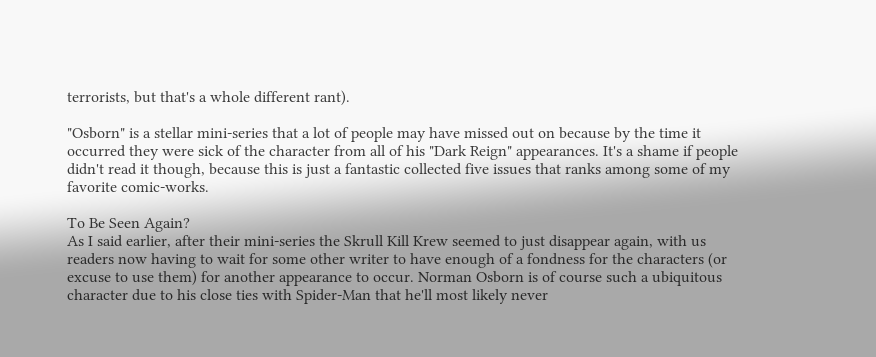terrorists, but that's a whole different rant).

"Osborn" is a stellar mini-series that a lot of people may have missed out on because by the time it occurred they were sick of the character from all of his "Dark Reign" appearances. It's a shame if people didn't read it though, because this is just a fantastic collected five issues that ranks among some of my favorite comic-works.

To Be Seen Again?
As I said earlier, after their mini-series the Skrull Kill Krew seemed to just disappear again, with us readers now having to wait for some other writer to have enough of a fondness for the characters (or excuse to use them) for another appearance to occur. Norman Osborn is of course such a ubiquitous character due to his close ties with Spider-Man that he'll most likely never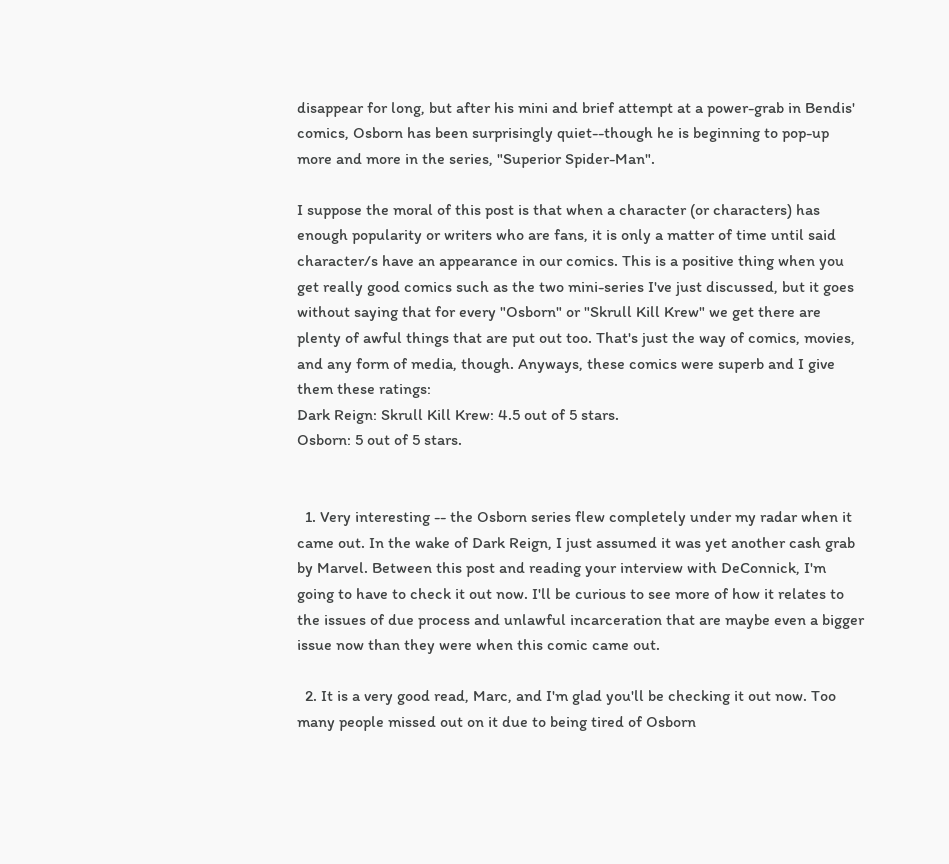disappear for long, but after his mini and brief attempt at a power-grab in Bendis' comics, Osborn has been surprisingly quiet--though he is beginning to pop-up more and more in the series, "Superior Spider-Man".

I suppose the moral of this post is that when a character (or characters) has enough popularity or writers who are fans, it is only a matter of time until said character/s have an appearance in our comics. This is a positive thing when you get really good comics such as the two mini-series I've just discussed, but it goes without saying that for every "Osborn" or "Skrull Kill Krew" we get there are plenty of awful things that are put out too. That's just the way of comics, movies, and any form of media, though. Anyways, these comics were superb and I give them these ratings:
Dark Reign: Skrull Kill Krew: 4.5 out of 5 stars.
Osborn: 5 out of 5 stars.


  1. Very interesting -- the Osborn series flew completely under my radar when it came out. In the wake of Dark Reign, I just assumed it was yet another cash grab by Marvel. Between this post and reading your interview with DeConnick, I'm going to have to check it out now. I'll be curious to see more of how it relates to the issues of due process and unlawful incarceration that are maybe even a bigger issue now than they were when this comic came out.

  2. It is a very good read, Marc, and I'm glad you'll be checking it out now. Too many people missed out on it due to being tired of Osborn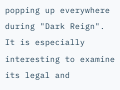popping up everywhere during "Dark Reign". It is especially interesting to examine its legal and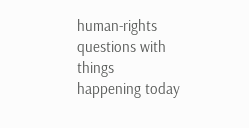human-rights questions with things happening today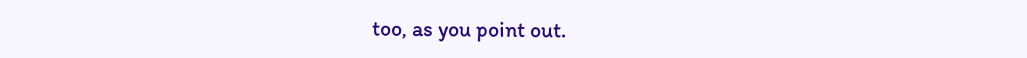too, as you point out.